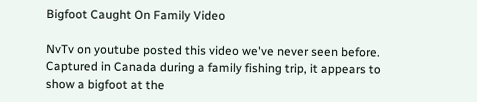Bigfoot Caught On Family Video

NvTv on youtube posted this video we've never seen before. Captured in Canada during a family fishing trip, it appears to show a bigfoot at the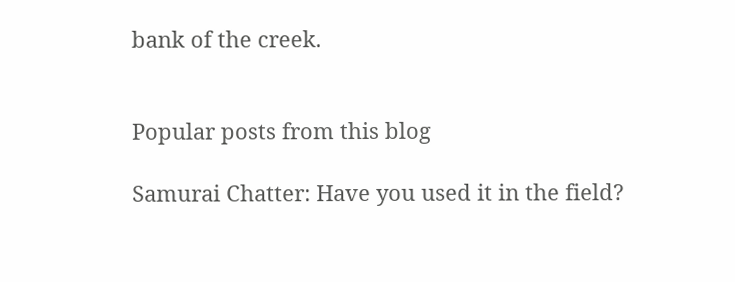bank of the creek.


Popular posts from this blog

Samurai Chatter: Have you used it in the field?